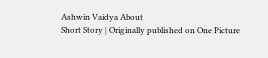Ashwin Vaidya About
Short Story | Originally published on One Picture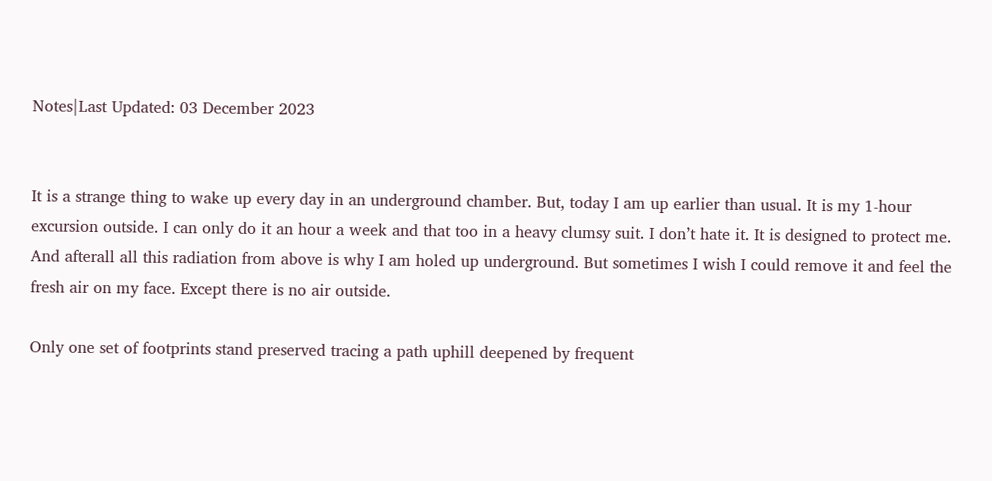Notes|Last Updated: 03 December 2023


It is a strange thing to wake up every day in an underground chamber. But, today I am up earlier than usual. It is my 1-hour excursion outside. I can only do it an hour a week and that too in a heavy clumsy suit. I don’t hate it. It is designed to protect me. And afterall all this radiation from above is why I am holed up underground. But sometimes I wish I could remove it and feel the fresh air on my face. Except there is no air outside.

Only one set of footprints stand preserved tracing a path uphill deepened by frequent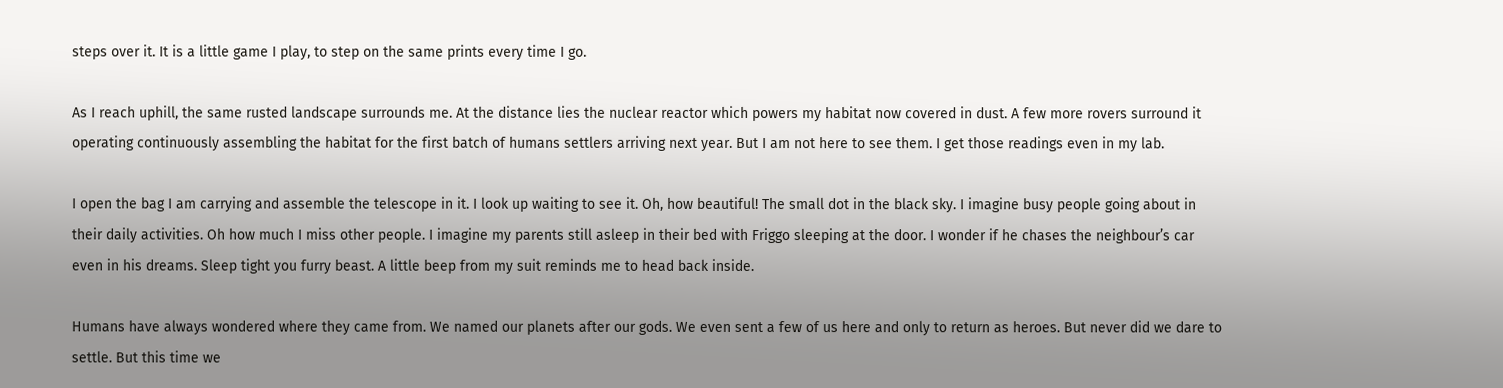steps over it. It is a little game I play, to step on the same prints every time I go.

As I reach uphill, the same rusted landscape surrounds me. At the distance lies the nuclear reactor which powers my habitat now covered in dust. A few more rovers surround it operating continuously assembling the habitat for the first batch of humans settlers arriving next year. But I am not here to see them. I get those readings even in my lab.

I open the bag I am carrying and assemble the telescope in it. I look up waiting to see it. Oh, how beautiful! The small dot in the black sky. I imagine busy people going about in their daily activities. Oh how much I miss other people. I imagine my parents still asleep in their bed with Friggo sleeping at the door. I wonder if he chases the neighbour’s car even in his dreams. Sleep tight you furry beast. A little beep from my suit reminds me to head back inside.

Humans have always wondered where they came from. We named our planets after our gods. We even sent a few of us here and only to return as heroes. But never did we dare to settle. But this time we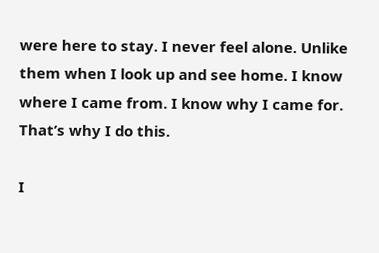were here to stay. I never feel alone. Unlike them when I look up and see home. I know where I came from. I know why I came for. That’s why I do this.

I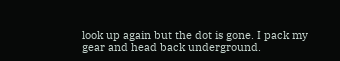look up again but the dot is gone. I pack my gear and head back underground.